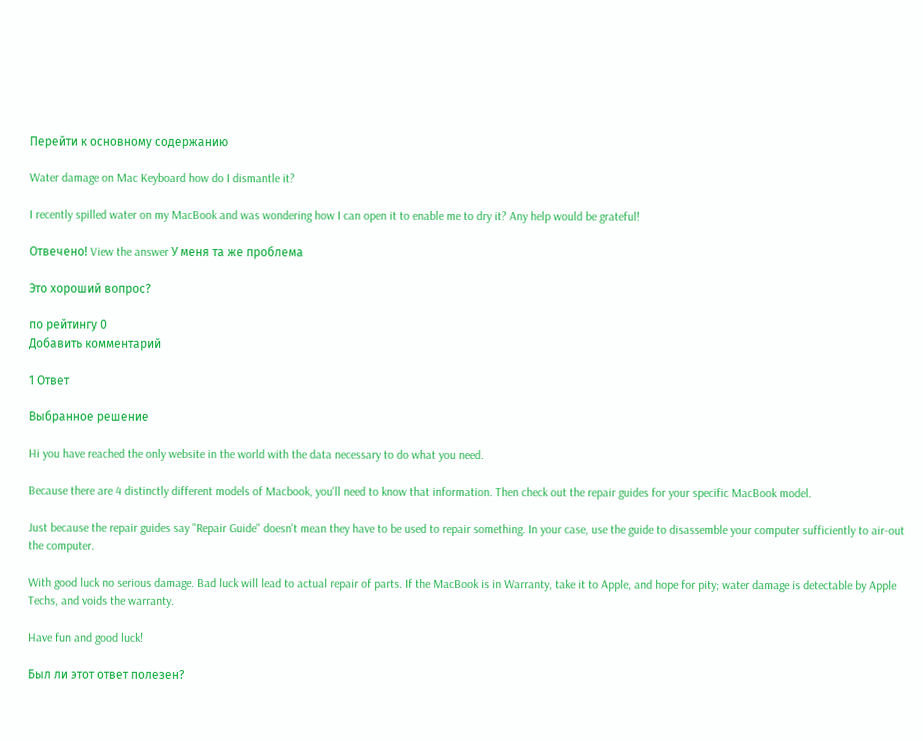Перейти к основному содержанию

Water damage on Mac Keyboard how do I dismantle it?

I recently spilled water on my MacBook and was wondering how I can open it to enable me to dry it? Any help would be grateful!

Отвечено! View the answer У меня та же проблема

Это хороший вопрос?

по рейтингу 0
Добавить комментарий

1 Ответ

Выбранное решение

Hi you have reached the only website in the world with the data necessary to do what you need.

Because there are 4 distinctly different models of Macbook, you'll need to know that information. Then check out the repair guides for your specific MacBook model.

Just because the repair guides say "Repair Guide" doesn't mean they have to be used to repair something. In your case, use the guide to disassemble your computer sufficiently to air-out the computer.

With good luck no serious damage. Bad luck will lead to actual repair of parts. If the MacBook is in Warranty, take it to Apple, and hope for pity; water damage is detectable by Apple Techs, and voids the warranty.

Have fun and good luck!

Был ли этот ответ полезен?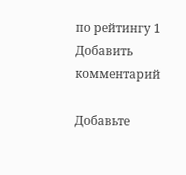по рейтингу 1
Добавить комментарий

Добавьте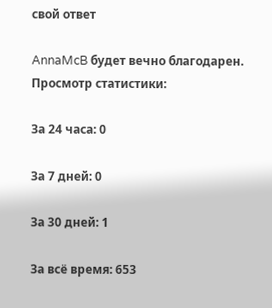свой ответ

AnnaMcB будет вечно благодарен.
Просмотр статистики:

За 24 часа: 0

За 7 дней: 0

За 30 дней: 1

За всё время: 653